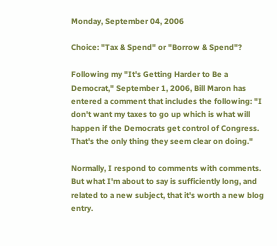Monday, September 04, 2006

Choice: "Tax & Spend" or "Borrow & Spend"?

Following my "It's Getting Harder to Be a Democrat," September 1, 2006, Bill Maron has entered a comment that includes the following: "I don't want my taxes to go up which is what will happen if the Democrats get control of Congress. That's the only thing they seem clear on doing."

Normally, I respond to comments with comments. But what I'm about to say is sufficiently long, and related to a new subject, that it's worth a new blog entry.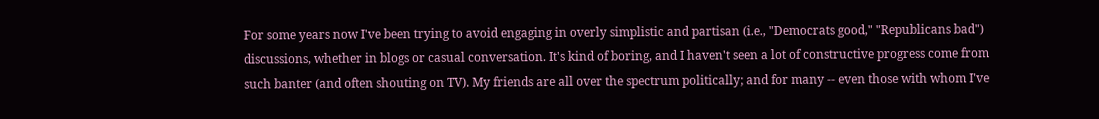For some years now I've been trying to avoid engaging in overly simplistic and partisan (i.e., "Democrats good," "Republicans bad") discussions, whether in blogs or casual conversation. It's kind of boring, and I haven't seen a lot of constructive progress come from such banter (and often shouting on TV). My friends are all over the spectrum politically; and for many -- even those with whom I've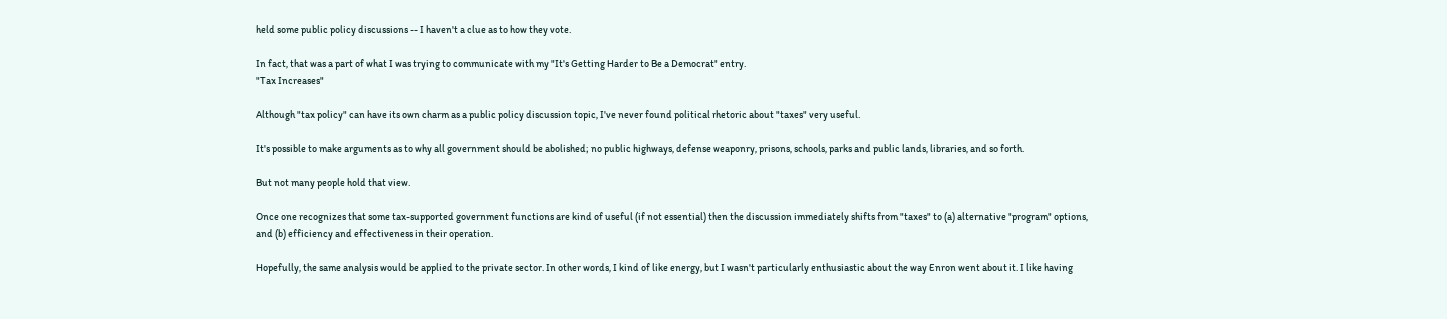held some public policy discussions -- I haven't a clue as to how they vote.

In fact, that was a part of what I was trying to communicate with my "It's Getting Harder to Be a Democrat" entry.
"Tax Increases"

Although "tax policy" can have its own charm as a public policy discussion topic, I've never found political rhetoric about "taxes" very useful.

It's possible to make arguments as to why all government should be abolished; no public highways, defense weaponry, prisons, schools, parks and public lands, libraries, and so forth.

But not many people hold that view.

Once one recognizes that some tax-supported government functions are kind of useful (if not essential) then the discussion immediately shifts from "taxes" to (a) alternative "program" options, and (b) efficiency and effectiveness in their operation.

Hopefully, the same analysis would be applied to the private sector. In other words, I kind of like energy, but I wasn't particularly enthusiastic about the way Enron went about it. I like having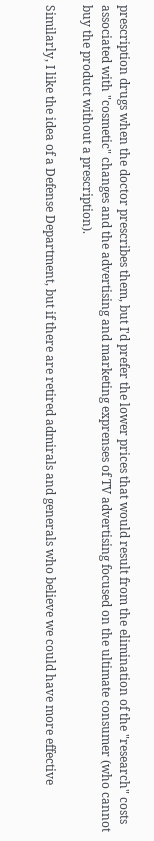prescription drugs when the doctor prescribes them, but I'd prefer the lower prices that would result from the elimination of the "research" costs associated with "cosmetic" changes and the advertising and marketing exprenses of TV advertising focused on the ultimate consumer (who cannot buy the product without a prescription).

Similarly, I like the idea of a Defense Department, but if there are retired admirals and generals who believe we could have more effective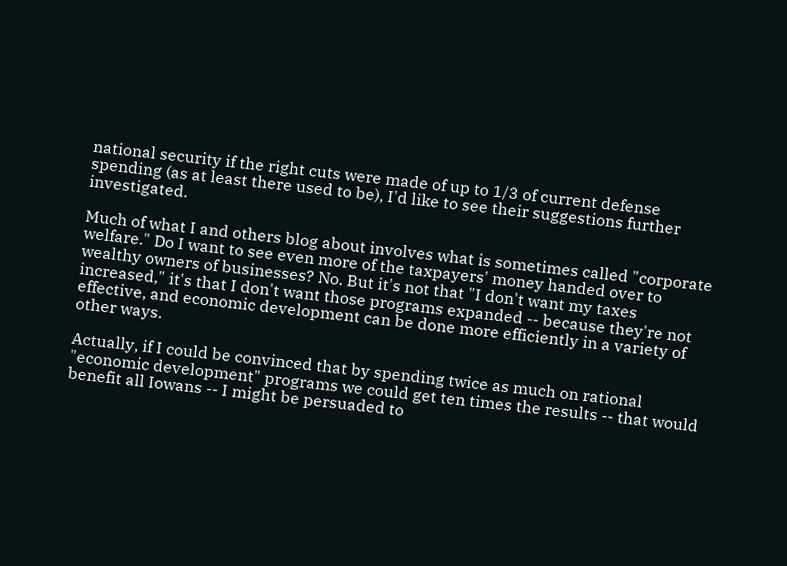national security if the right cuts were made of up to 1/3 of current defense spending (as at least there used to be), I'd like to see their suggestions further investigated.

Much of what I and others blog about involves what is sometimes called "corporate welfare." Do I want to see even more of the taxpayers' money handed over to wealthy owners of businesses? No. But it's not that "I don't want my taxes increased," it's that I don't want those programs expanded -- because they're not effective, and economic development can be done more efficiently in a variety of other ways.

Actually, if I could be convinced that by spending twice as much on rational "economic development" programs we could get ten times the results -- that would benefit all Iowans -- I might be persuaded to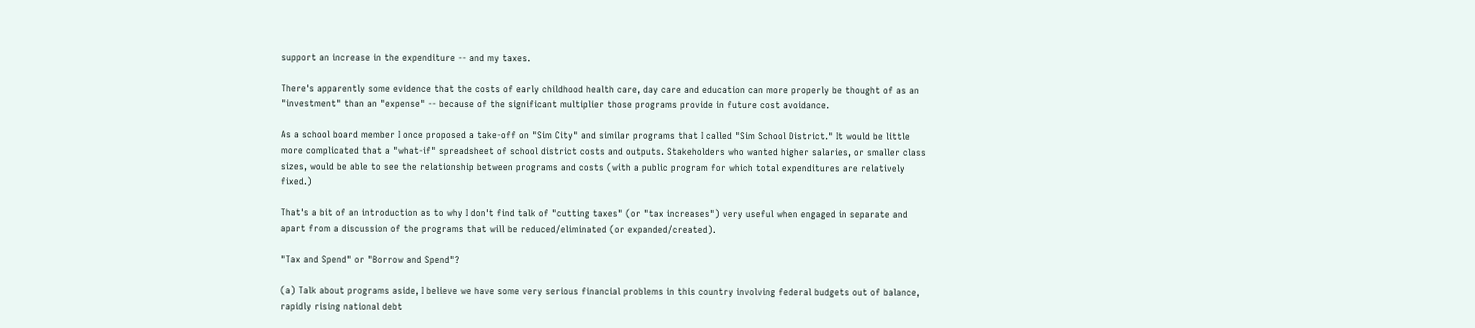support an increase in the expenditure -- and my taxes.

There's apparently some evidence that the costs of early childhood health care, day care and education can more properly be thought of as an "investment" than an "expense" -- because of the significant multiplier those programs provide in future cost avoidance.

As a school board member I once proposed a take-off on "Sim City" and similar programs that I called "Sim School District." It would be little more complicated that a "what-if" spreadsheet of school district costs and outputs. Stakeholders who wanted higher salaries, or smaller class sizes, would be able to see the relationship between programs and costs (with a public program for which total expenditures are relatively fixed.)

That's a bit of an introduction as to why I don't find talk of "cutting taxes" (or "tax increases") very useful when engaged in separate and apart from a discussion of the programs that will be reduced/eliminated (or expanded/created).

"Tax and Spend" or "Borrow and Spend"?

(a) Talk about programs aside, I believe we have some very serious financial problems in this country involving federal budgets out of balance, rapidly rising national debt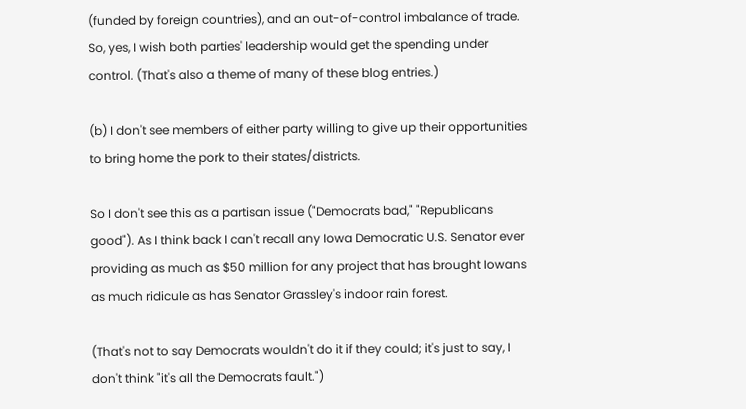(funded by foreign countries), and an out-of-control imbalance of trade. So, yes, I wish both parties' leadership would get the spending under control. (That's also a theme of many of these blog entries.)

(b) I don't see members of either party willing to give up their opportunities to bring home the pork to their states/districts.

So I don't see this as a partisan issue ("Democrats bad," "Republicans good"). As I think back I can't recall any Iowa Democratic U.S. Senator ever providing as much as $50 million for any project that has brought Iowans as much ridicule as has Senator Grassley's indoor rain forest.

(That's not to say Democrats wouldn't do it if they could; it's just to say, I don't think "it's all the Democrats fault.")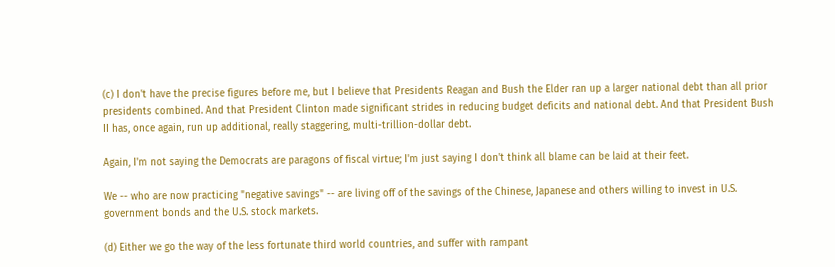(c) I don't have the precise figures before me, but I believe that Presidents Reagan and Bush the Elder ran up a larger national debt than all prior presidents combined. And that President Clinton made significant strides in reducing budget deficits and national debt. And that President Bush II has, once again, run up additional, really staggering, multi-trillion-dollar debt.

Again, I'm not saying the Democrats are paragons of fiscal virtue; I'm just saying I don't think all blame can be laid at their feet.

We -- who are now practicing "negative savings" -- are living off of the savings of the Chinese, Japanese and others willing to invest in U.S. government bonds and the U.S. stock markets.

(d) Either we go the way of the less fortunate third world countries, and suffer with rampant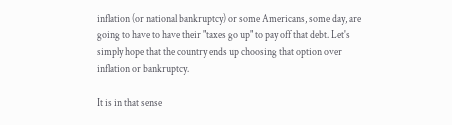inflation (or national bankruptcy) or some Americans, some day, are going to have to have their "taxes go up" to pay off that debt. Let's simply hope that the country ends up choosing that option over inflation or bankruptcy.

It is in that sense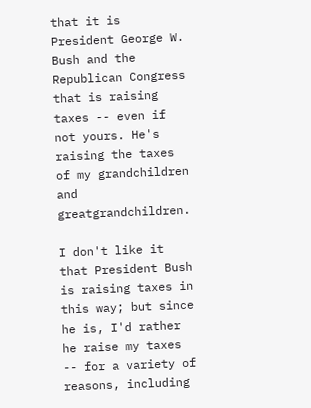that it is President George W. Bush and the Republican Congress that is raising taxes -- even if not yours. He's raising the taxes of my grandchildren and greatgrandchildren.

I don't like it that President Bush is raising taxes in this way; but since he is, I'd rather he raise my taxes -- for a variety of reasons, including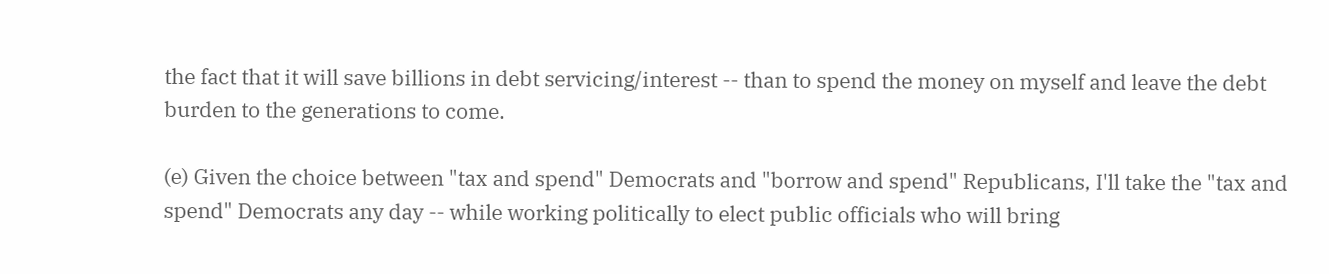the fact that it will save billions in debt servicing/interest -- than to spend the money on myself and leave the debt burden to the generations to come.

(e) Given the choice between "tax and spend" Democrats and "borrow and spend" Republicans, I'll take the "tax and spend" Democrats any day -- while working politically to elect public officials who will bring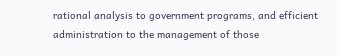rational analysis to government programs, and efficient administration to the management of those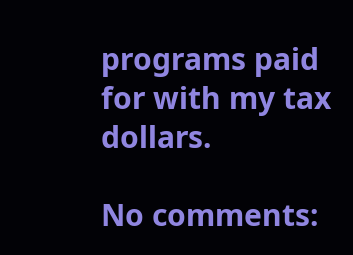programs paid for with my tax dollars.

No comments: